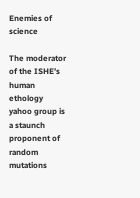Enemies of science

The moderator of the ISHE’s human ethology yahoo group is a staunch proponent of random mutations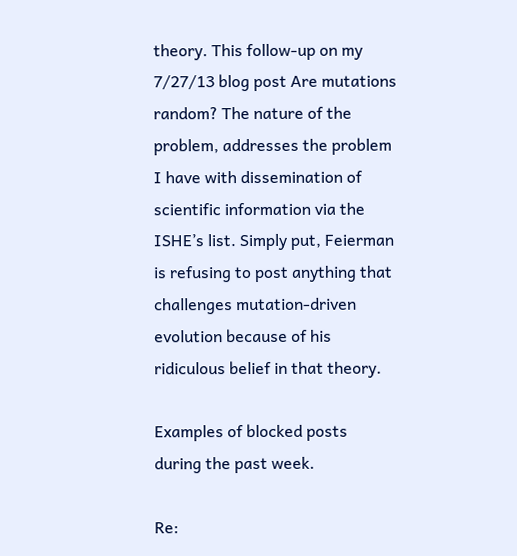theory. This follow-up on my 7/27/13 blog post Are mutations random? The nature of the problem, addresses the problem I have with dissemination of scientific information via the ISHE’s list. Simply put, Feierman is refusing to post anything that challenges mutation-driven evolution because of his ridiculous belief in that theory.

Examples of blocked posts during the past week.

Re: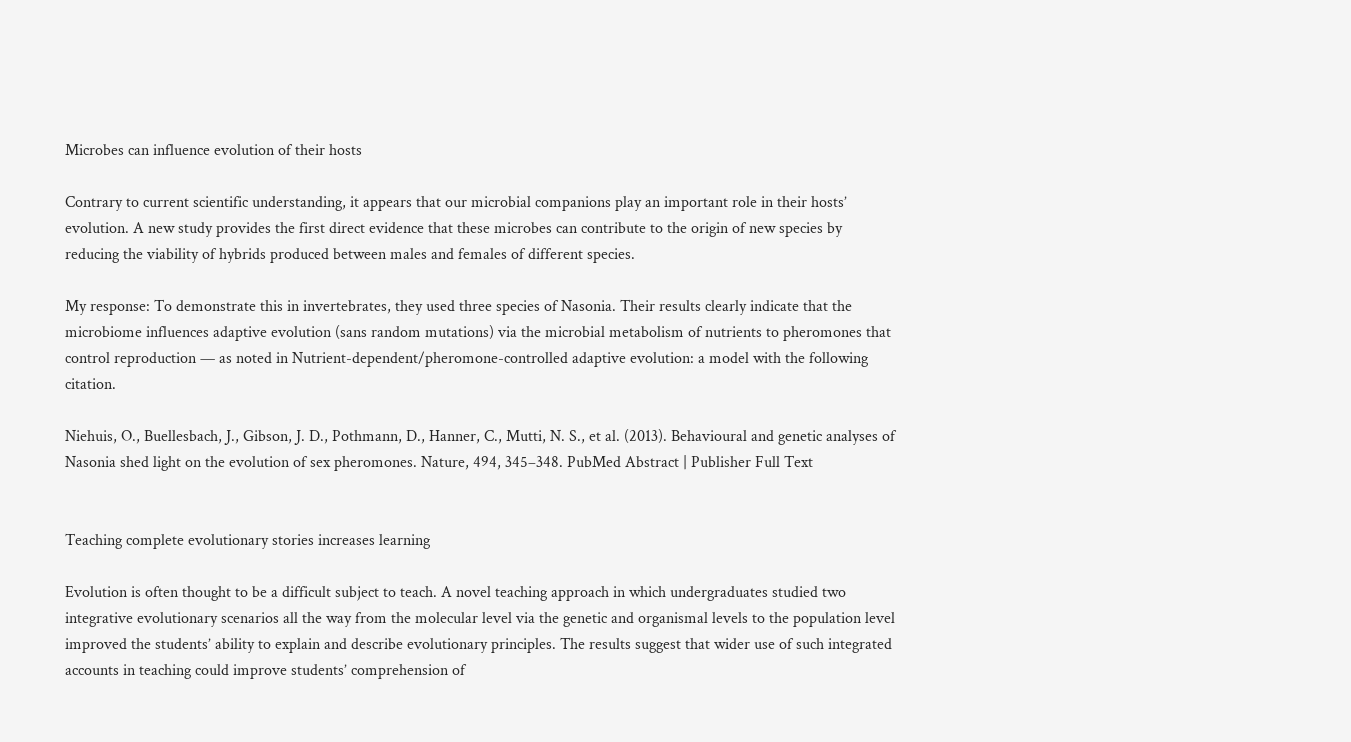Microbes can influence evolution of their hosts

Contrary to current scientific understanding, it appears that our microbial companions play an important role in their hosts’ evolution. A new study provides the first direct evidence that these microbes can contribute to the origin of new species by reducing the viability of hybrids produced between males and females of different species.

My response: To demonstrate this in invertebrates, they used three species of Nasonia. Their results clearly indicate that the microbiome influences adaptive evolution (sans random mutations) via the microbial metabolism of nutrients to pheromones that control reproduction — as noted in Nutrient-dependent/pheromone-controlled adaptive evolution: a model with the following citation.

Niehuis, O., Buellesbach, J., Gibson, J. D., Pothmann, D., Hanner, C., Mutti, N. S., et al. (2013). Behavioural and genetic analyses of Nasonia shed light on the evolution of sex pheromones. Nature, 494, 345–348. PubMed Abstract | Publisher Full Text


Teaching complete evolutionary stories increases learning

Evolution is often thought to be a difficult subject to teach. A novel teaching approach in which undergraduates studied two integrative evolutionary scenarios all the way from the molecular level via the genetic and organismal levels to the population level improved the students’ ability to explain and describe evolutionary principles. The results suggest that wider use of such integrated accounts in teaching could improve students’ comprehension of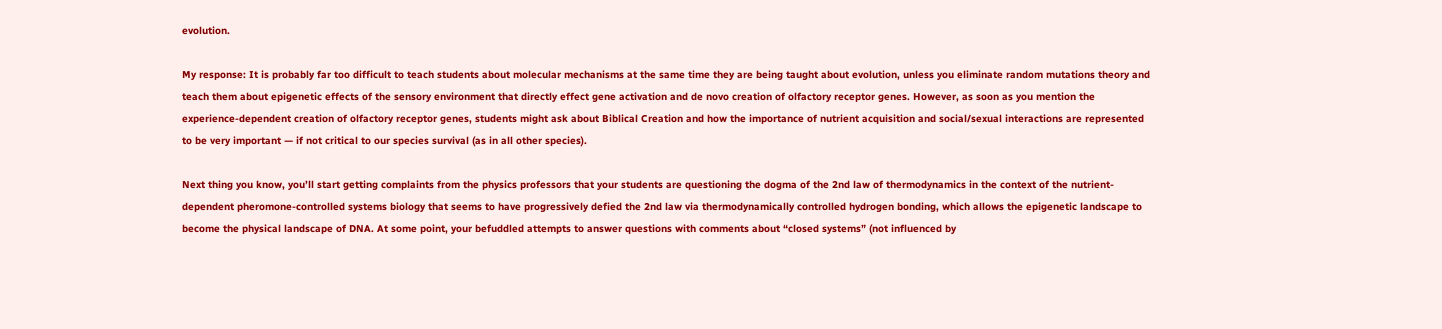evolution.

My response: It is probably far too difficult to teach students about molecular mechanisms at the same time they are being taught about evolution, unless you eliminate random mutations theory and teach them about epigenetic effects of the sensory environment that directly effect gene activation and de novo creation of olfactory receptor genes. However, as soon as you mention the experience-dependent creation of olfactory receptor genes, students might ask about Biblical Creation and how the importance of nutrient acquisition and social/sexual interactions are represented to be very important — if not critical to our species survival (as in all other species).

Next thing you know, you’ll start getting complaints from the physics professors that your students are questioning the dogma of the 2nd law of thermodynamics in the context of the nutrient-dependent pheromone-controlled systems biology that seems to have progressively defied the 2nd law via thermodynamically controlled hydrogen bonding, which allows the epigenetic landscape to become the physical landscape of DNA. At some point, your befuddled attempts to answer questions with comments about “closed systems” (not influenced by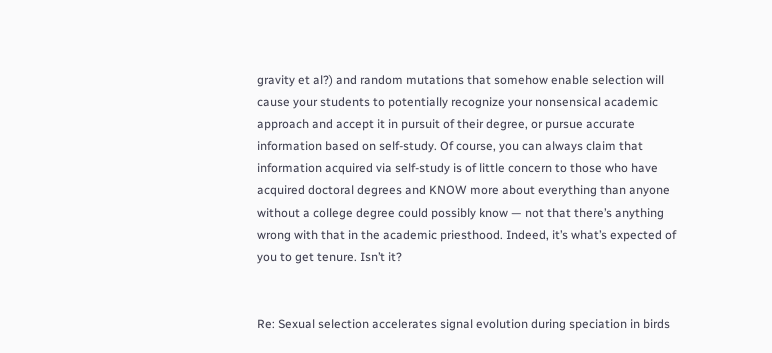gravity et al?) and random mutations that somehow enable selection will cause your students to potentially recognize your nonsensical academic approach and accept it in pursuit of their degree, or pursue accurate information based on self-study. Of course, you can always claim that information acquired via self-study is of little concern to those who have acquired doctoral degrees and KNOW more about everything than anyone without a college degree could possibly know — not that there’s anything wrong with that in the academic priesthood. Indeed, it’s what’s expected of you to get tenure. Isn’t it?


Re: Sexual selection accelerates signal evolution during speciation in birds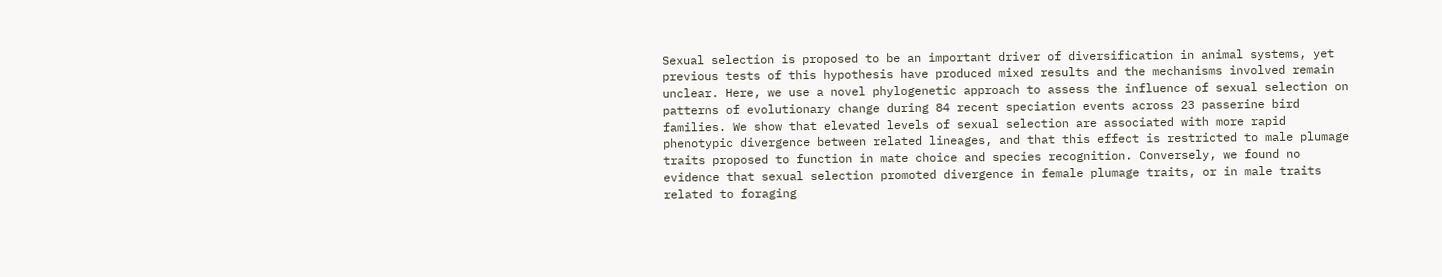Sexual selection is proposed to be an important driver of diversification in animal systems, yet previous tests of this hypothesis have produced mixed results and the mechanisms involved remain unclear. Here, we use a novel phylogenetic approach to assess the influence of sexual selection on patterns of evolutionary change during 84 recent speciation events across 23 passerine bird families. We show that elevated levels of sexual selection are associated with more rapid phenotypic divergence between related lineages, and that this effect is restricted to male plumage traits proposed to function in mate choice and species recognition. Conversely, we found no evidence that sexual selection promoted divergence in female plumage traits, or in male traits related to foraging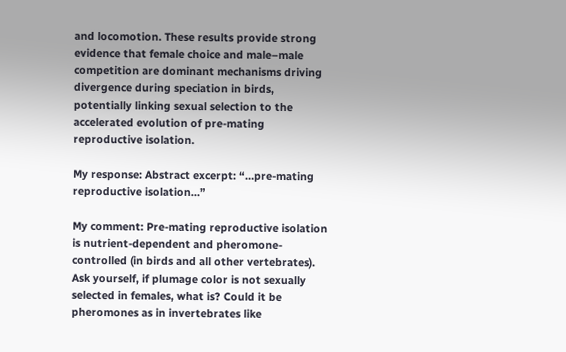and locomotion. These results provide strong evidence that female choice and male–male competition are dominant mechanisms driving divergence during speciation in birds, potentially linking sexual selection to the accelerated evolution of pre-mating reproductive isolation.

My response: Abstract excerpt: “…pre-mating reproductive isolation…”

My comment: Pre-mating reproductive isolation is nutrient-dependent and pheromone-controlled (in birds and all other vertebrates). Ask yourself, if plumage color is not sexually selected in females, what is? Could it be pheromones as in invertebrates like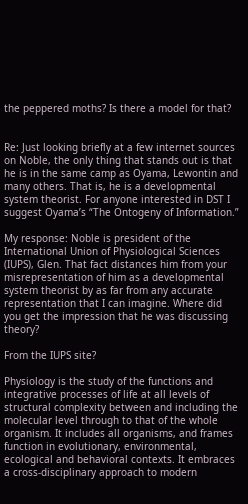the peppered moths? Is there a model for that?


Re: Just looking briefly at a few internet sources on Noble, the only thing that stands out is that he is in the same camp as Oyama, Lewontin and many others. That is, he is a developmental system theorist. For anyone interested in DST I suggest Oyama’s “The Ontogeny of Information.”

My response: Noble is president of the International Union of Physiological Sciences (IUPS), Glen. That fact distances him from your misrepresentation of him as a developmental system theorist by as far from any accurate representation that I can imagine. Where did you get the impression that he was discussing theory?

From the IUPS site?

Physiology is the study of the functions and integrative processes of life at all levels of structural complexity between and including the molecular level through to that of the whole organism. It includes all organisms, and frames function in evolutionary, environmental, ecological and behavioral contexts. It embraces a cross-disciplinary approach to modern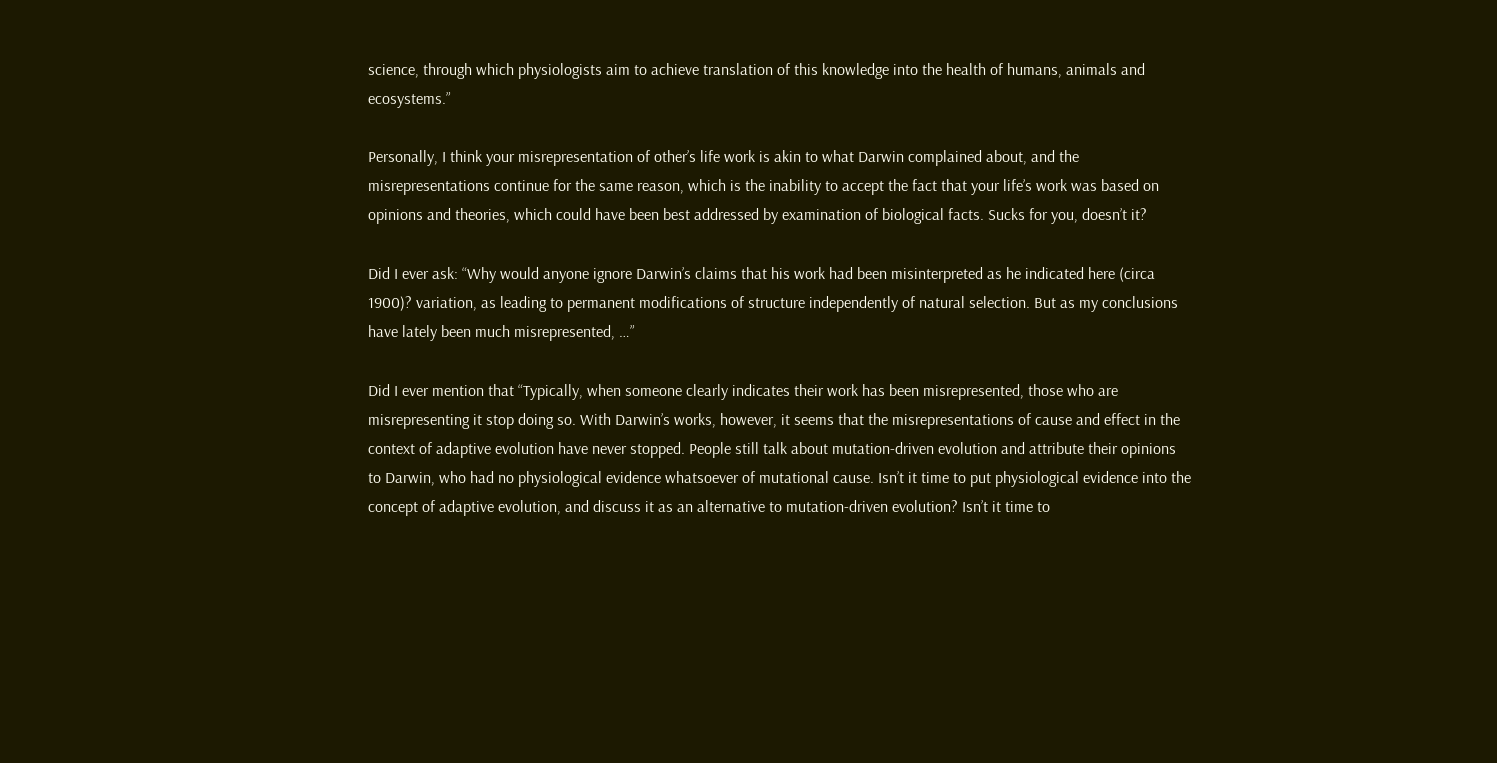science, through which physiologists aim to achieve translation of this knowledge into the health of humans, animals and ecosystems.”

Personally, I think your misrepresentation of other’s life work is akin to what Darwin complained about, and the misrepresentations continue for the same reason, which is the inability to accept the fact that your life’s work was based on opinions and theories, which could have been best addressed by examination of biological facts. Sucks for you, doesn’t it?

Did I ever ask: “Why would anyone ignore Darwin’s claims that his work had been misinterpreted as he indicated here (circa 1900)? variation, as leading to permanent modifications of structure independently of natural selection. But as my conclusions have lately been much misrepresented, …”

Did I ever mention that “Typically, when someone clearly indicates their work has been misrepresented, those who are misrepresenting it stop doing so. With Darwin’s works, however, it seems that the misrepresentations of cause and effect in the context of adaptive evolution have never stopped. People still talk about mutation-driven evolution and attribute their opinions to Darwin, who had no physiological evidence whatsoever of mutational cause. Isn’t it time to put physiological evidence into the concept of adaptive evolution, and discuss it as an alternative to mutation-driven evolution? Isn’t it time to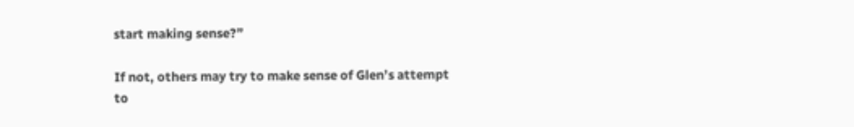start making sense?”

If not, others may try to make sense of Glen’s attempt to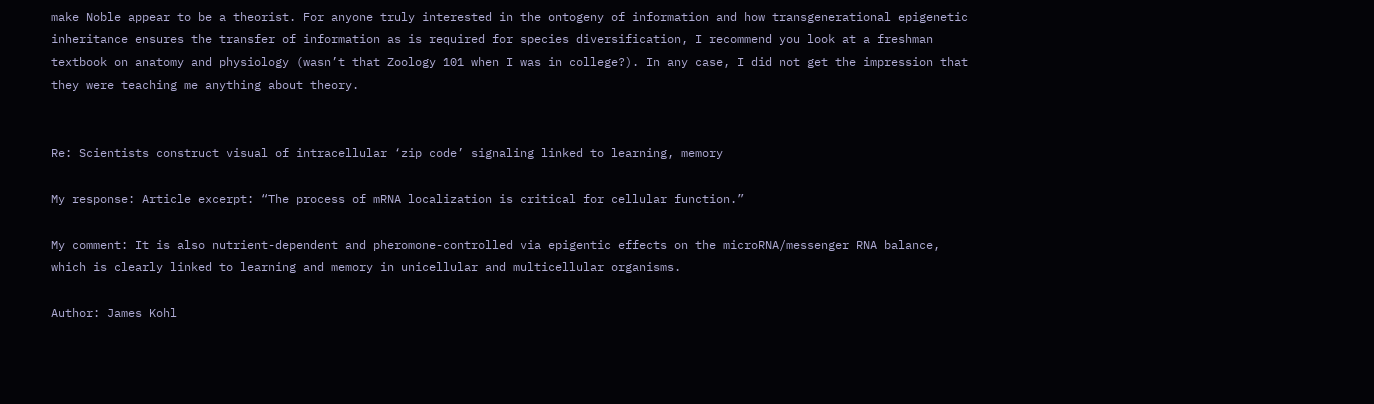make Noble appear to be a theorist. For anyone truly interested in the ontogeny of information and how transgenerational epigenetic inheritance ensures the transfer of information as is required for species diversification, I recommend you look at a freshman textbook on anatomy and physiology (wasn’t that Zoology 101 when I was in college?). In any case, I did not get the impression that they were teaching me anything about theory.


Re: Scientists construct visual of intracellular ‘zip code’ signaling linked to learning, memory

My response: Article excerpt: “The process of mRNA localization is critical for cellular function.”

My comment: It is also nutrient-dependent and pheromone-controlled via epigentic effects on the microRNA/messenger RNA balance, which is clearly linked to learning and memory in unicellular and multicellular organisms.

Author: James Kohl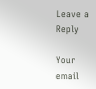Leave a Reply

Your email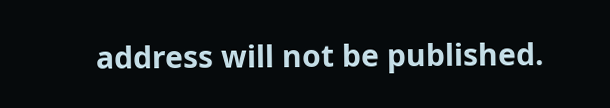address will not be published.